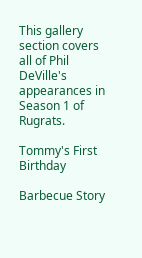This gallery section covers all of Phil DeVille's appearances in Season 1 of Rugrats.

Tommy's First Birthday

Barbecue Story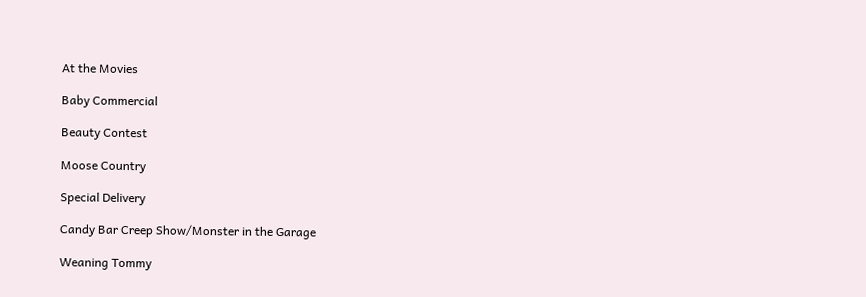At the Movies

Baby Commercial

Beauty Contest

Moose Country

Special Delivery

Candy Bar Creep Show/Monster in the Garage

Weaning Tommy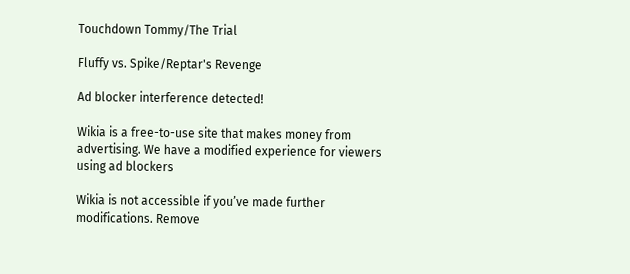Touchdown Tommy/The Trial

Fluffy vs. Spike/Reptar's Revenge

Ad blocker interference detected!

Wikia is a free-to-use site that makes money from advertising. We have a modified experience for viewers using ad blockers

Wikia is not accessible if you’ve made further modifications. Remove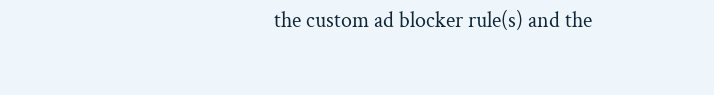the custom ad blocker rule(s) and the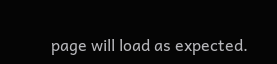page will load as expected.